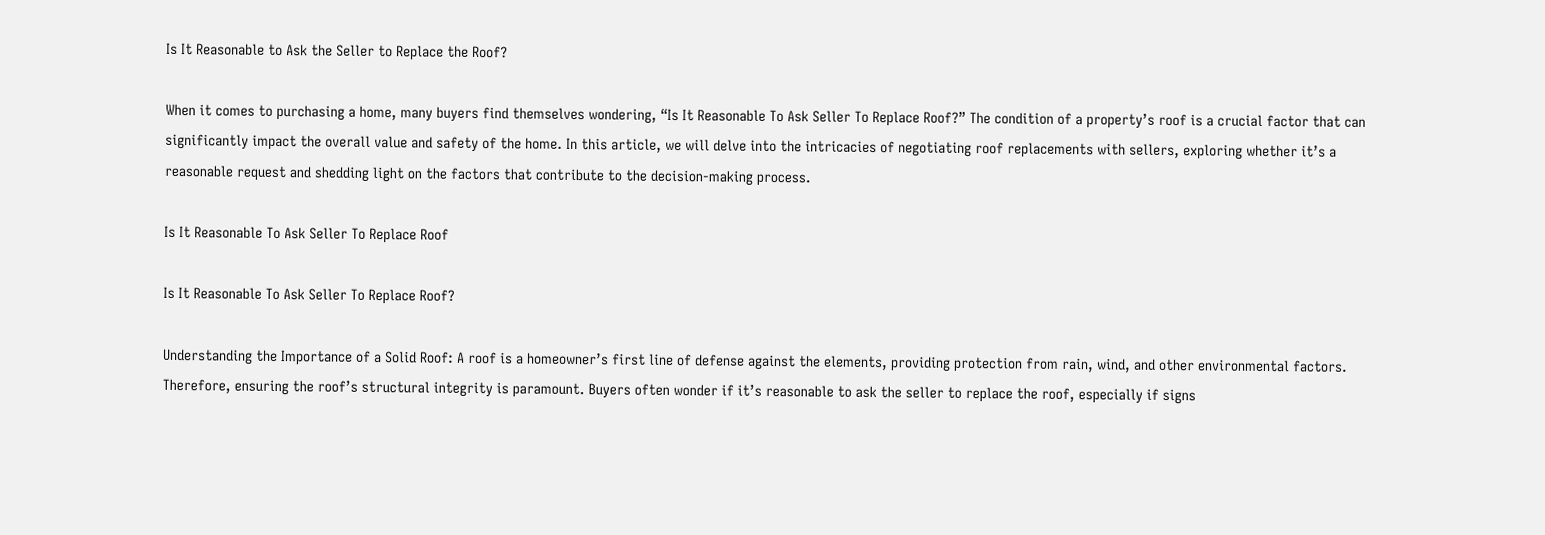Is It Reasonable to Ask the Seller to Replace the Roof?

When it comes to purchasing a home, many buyers find themselves wondering, “Is It Reasonable To Ask Seller To Replace Roof?” The condition of a property’s roof is a crucial factor that can significantly impact the overall value and safety of the home. In this article, we will delve into the intricacies of negotiating roof replacements with sellers, exploring whether it’s a reasonable request and shedding light on the factors that contribute to the decision-making process.

Is It Reasonable To Ask Seller To Replace Roof

Is It Reasonable To Ask Seller To Replace Roof?

Understanding the Importance of a Solid Roof: A roof is a homeowner’s first line of defense against the elements, providing protection from rain, wind, and other environmental factors. Therefore, ensuring the roof’s structural integrity is paramount. Buyers often wonder if it’s reasonable to ask the seller to replace the roof, especially if signs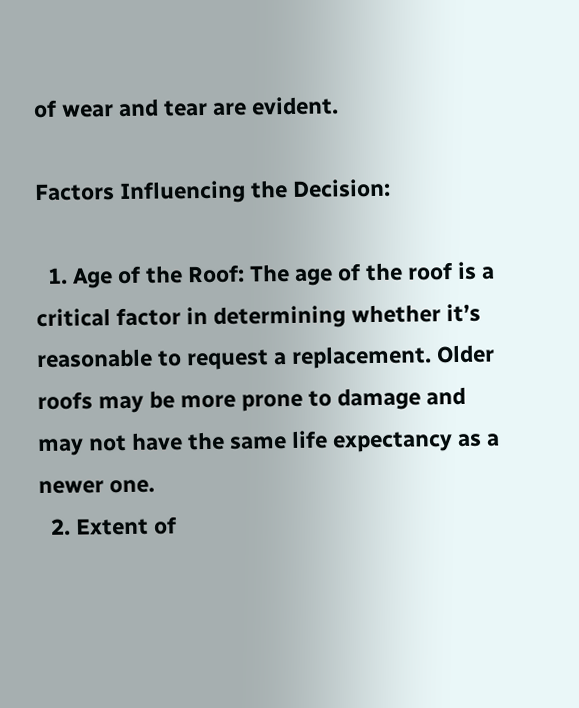of wear and tear are evident.

Factors Influencing the Decision:

  1. Age of the Roof: The age of the roof is a critical factor in determining whether it’s reasonable to request a replacement. Older roofs may be more prone to damage and may not have the same life expectancy as a newer one.
  2. Extent of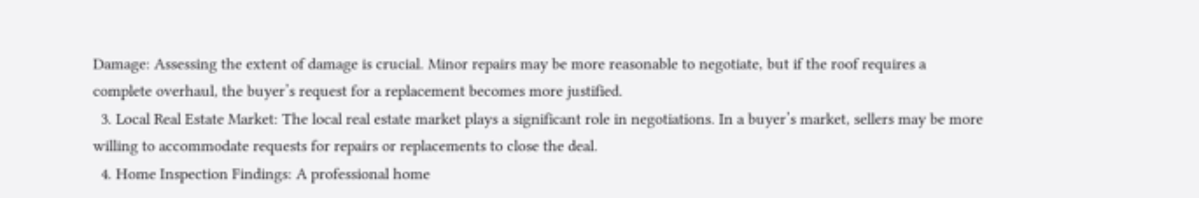Damage: Assessing the extent of damage is crucial. Minor repairs may be more reasonable to negotiate, but if the roof requires a complete overhaul, the buyer’s request for a replacement becomes more justified.
  3. Local Real Estate Market: The local real estate market plays a significant role in negotiations. In a buyer’s market, sellers may be more willing to accommodate requests for repairs or replacements to close the deal.
  4. Home Inspection Findings: A professional home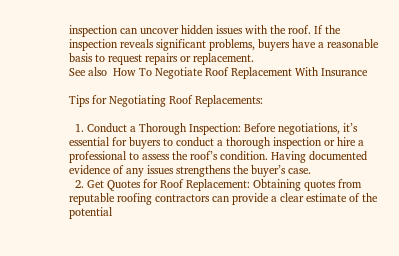inspection can uncover hidden issues with the roof. If the inspection reveals significant problems, buyers have a reasonable basis to request repairs or replacement.
See also  How To Negotiate Roof Replacement With Insurance

Tips for Negotiating Roof Replacements:

  1. Conduct a Thorough Inspection: Before negotiations, it’s essential for buyers to conduct a thorough inspection or hire a professional to assess the roof’s condition. Having documented evidence of any issues strengthens the buyer’s case.
  2. Get Quotes for Roof Replacement: Obtaining quotes from reputable roofing contractors can provide a clear estimate of the potential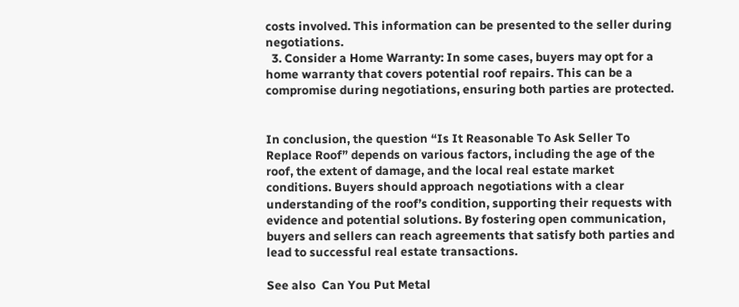costs involved. This information can be presented to the seller during negotiations.
  3. Consider a Home Warranty: In some cases, buyers may opt for a home warranty that covers potential roof repairs. This can be a compromise during negotiations, ensuring both parties are protected.


In conclusion, the question “Is It Reasonable To Ask Seller To Replace Roof” depends on various factors, including the age of the roof, the extent of damage, and the local real estate market conditions. Buyers should approach negotiations with a clear understanding of the roof’s condition, supporting their requests with evidence and potential solutions. By fostering open communication, buyers and sellers can reach agreements that satisfy both parties and lead to successful real estate transactions.

See also  Can You Put Metal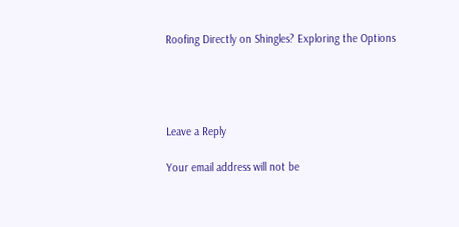Roofing Directly on Shingles? Exploring the Options




Leave a Reply

Your email address will not be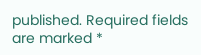published. Required fields are marked *